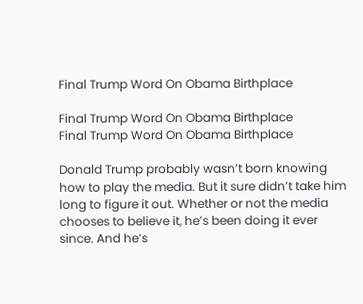Final Trump Word On Obama Birthplace

Final Trump Word On Obama Birthplace
Final Trump Word On Obama Birthplace

Donald Trump probably wasn’t born knowing how to play the media. But it sure didn’t take him long to figure it out. Whether or not the media chooses to believe it, he’s been doing it ever since. And he’s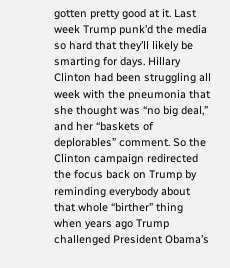gotten pretty good at it. Last week Trump punk’d the media so hard that they’ll likely be smarting for days. Hillary Clinton had been struggling all week with the pneumonia that she thought was “no big deal,” and her “baskets of deplorables” comment. So the Clinton campaign redirected the focus back on Trump by reminding everybody about that whole “birther” thing when years ago Trump challenged President Obama’s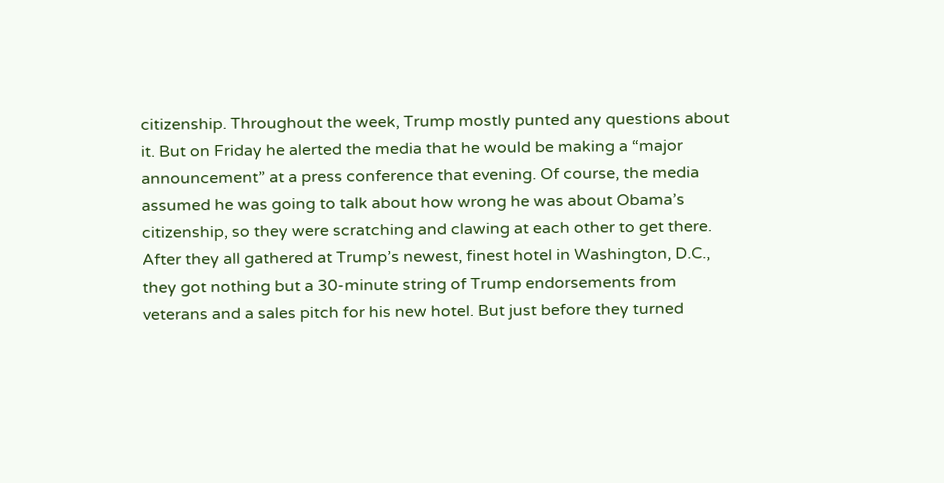citizenship. Throughout the week, Trump mostly punted any questions about it. But on Friday he alerted the media that he would be making a “major announcement” at a press conference that evening. Of course, the media assumed he was going to talk about how wrong he was about Obama’s citizenship, so they were scratching and clawing at each other to get there. After they all gathered at Trump’s newest, finest hotel in Washington, D.C., they got nothing but a 30-minute string of Trump endorsements from veterans and a sales pitch for his new hotel. But just before they turned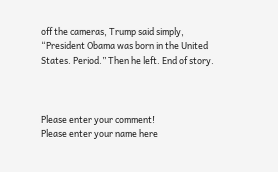off the cameras, Trump said simply, “President Obama was born in the United States. Period.” Then he left. End of story.



Please enter your comment!
Please enter your name here